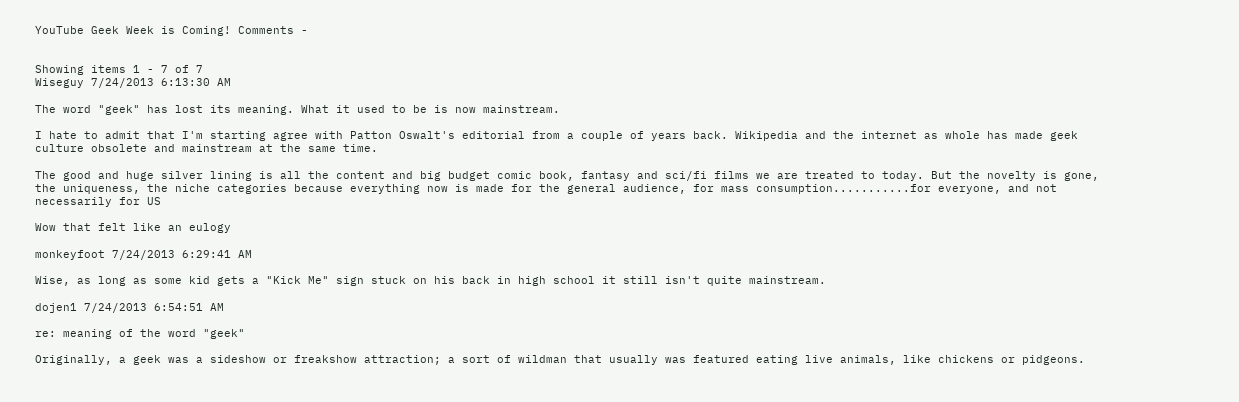YouTube Geek Week is Coming! Comments -


Showing items 1 - 7 of 7
Wiseguy 7/24/2013 6:13:30 AM

The word "geek" has lost its meaning. What it used to be is now mainstream.

I hate to admit that I'm starting agree with Patton Oswalt's editorial from a couple of years back. Wikipedia and the internet as whole has made geek culture obsolete and mainstream at the same time.

The good and huge silver lining is all the content and big budget comic book, fantasy and sci/fi films we are treated to today. But the novelty is gone, the uniqueness, the niche categories because everything now is made for the general audience, for mass consumption...........for everyone, and not necessarily for US

Wow that felt like an eulogy

monkeyfoot 7/24/2013 6:29:41 AM

Wise, as long as some kid gets a "Kick Me" sign stuck on his back in high school it still isn't quite mainstream.

dojen1 7/24/2013 6:54:51 AM

re: meaning of the word "geek"

Originally, a geek was a sideshow or freakshow attraction; a sort of wildman that usually was featured eating live animals, like chickens or pidgeons.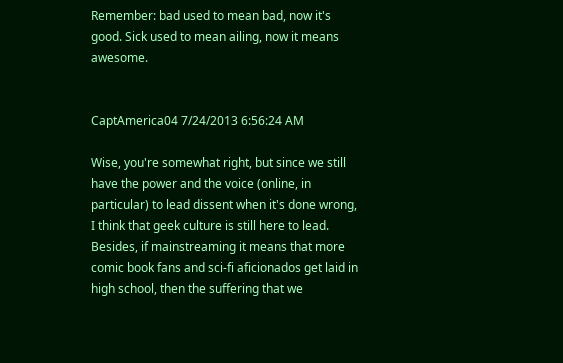Remember: bad used to mean bad, now it's good. Sick used to mean ailing, now it means awesome.


CaptAmerica04 7/24/2013 6:56:24 AM

Wise, you're somewhat right, but since we still have the power and the voice (online, in particular) to lead dissent when it's done wrong, I think that geek culture is still here to lead.  Besides, if mainstreaming it means that more comic book fans and sci-fi aficionados get laid in high school, then the suffering that we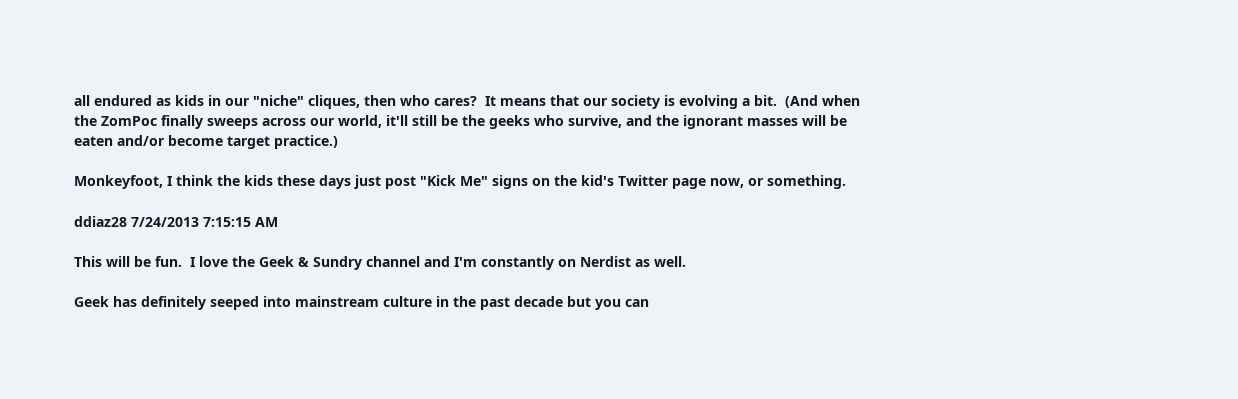all endured as kids in our "niche" cliques, then who cares?  It means that our society is evolving a bit.  (And when the ZomPoc finally sweeps across our world, it'll still be the geeks who survive, and the ignorant masses will be eaten and/or become target practice.)

Monkeyfoot, I think the kids these days just post "Kick Me" signs on the kid's Twitter page now, or something.

ddiaz28 7/24/2013 7:15:15 AM

This will be fun.  I love the Geek & Sundry channel and I'm constantly on Nerdist as well.

Geek has definitely seeped into mainstream culture in the past decade but you can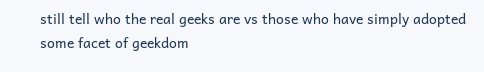still tell who the real geeks are vs those who have simply adopted some facet of geekdom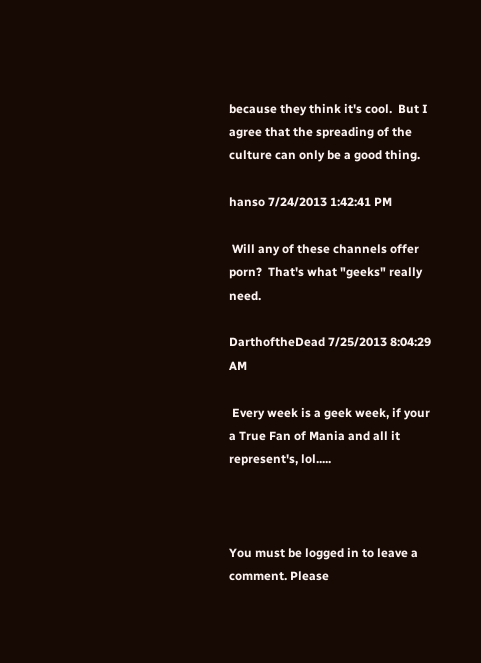because they think it's cool.  But I agree that the spreading of the culture can only be a good thing.

hanso 7/24/2013 1:42:41 PM

 Will any of these channels offer porn?  That's what "geeks" really need.

DarthoftheDead 7/25/2013 8:04:29 AM

 Every week is a geek week, if your a True Fan of Mania and all it represent's, lol.....



You must be logged in to leave a comment. Please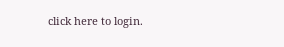click here to login.